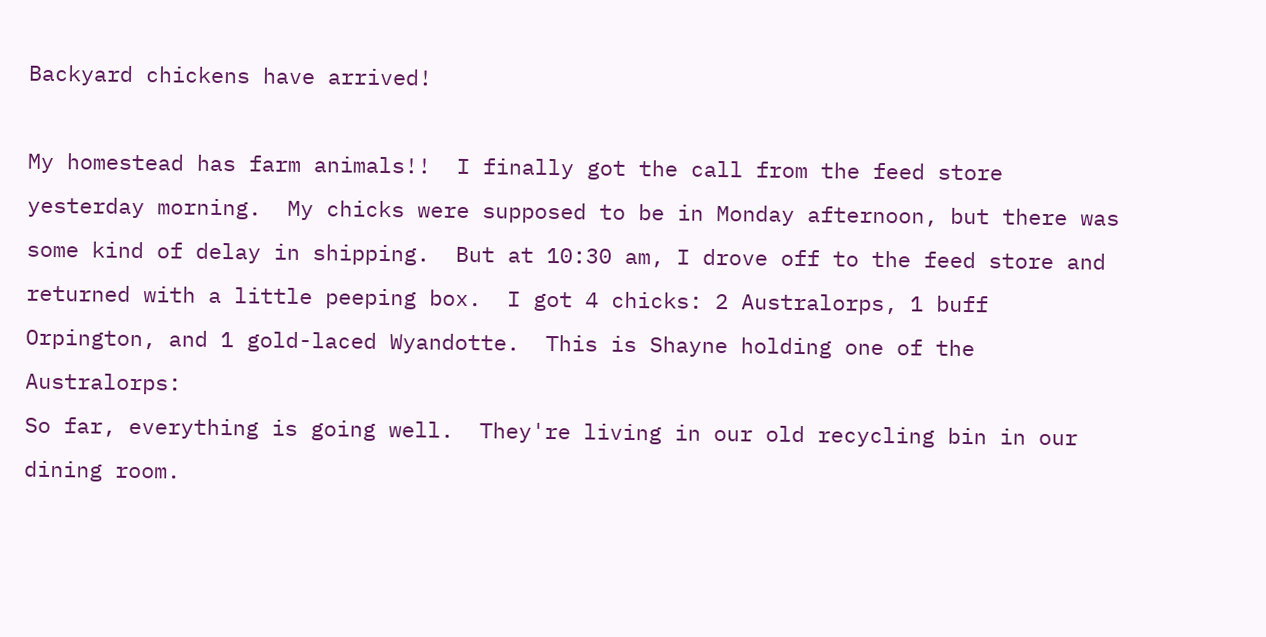Backyard chickens have arrived!

My homestead has farm animals!!  I finally got the call from the feed store yesterday morning.  My chicks were supposed to be in Monday afternoon, but there was some kind of delay in shipping.  But at 10:30 am, I drove off to the feed store and returned with a little peeping box.  I got 4 chicks: 2 Australorps, 1 buff Orpington, and 1 gold-laced Wyandotte.  This is Shayne holding one of the Australorps:
So far, everything is going well.  They're living in our old recycling bin in our dining room.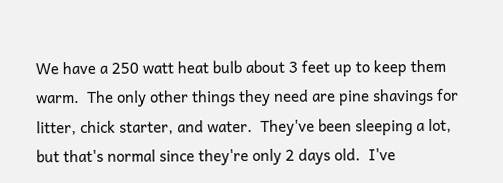We have a 250 watt heat bulb about 3 feet up to keep them warm.  The only other things they need are pine shavings for litter, chick starter, and water.  They've been sleeping a lot, but that's normal since they're only 2 days old.  I've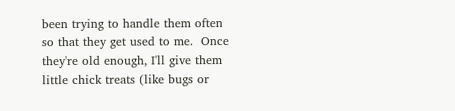been trying to handle them often so that they get used to me.  Once they're old enough, I'll give them little chick treats (like bugs or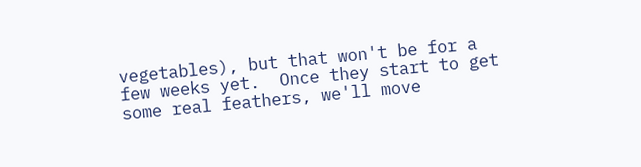vegetables), but that won't be for a few weeks yet.  Once they start to get some real feathers, we'll move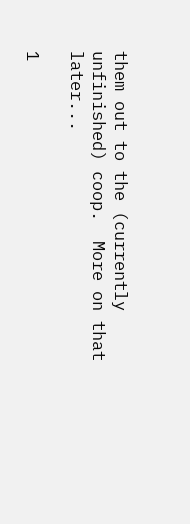them out to the (currently unfinished) coop.  More on that later...

1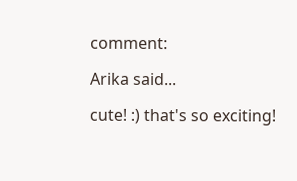comment:

Arika said...

cute! :) that's so exciting!